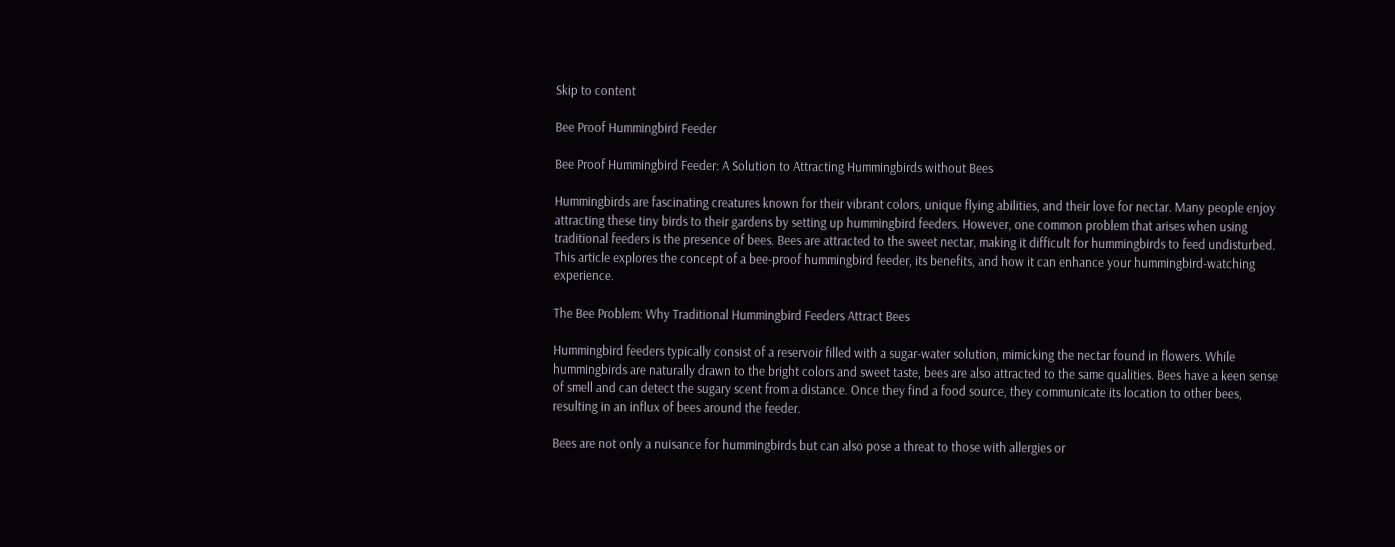Skip to content

Bee Proof Hummingbird Feeder

Bee Proof Hummingbird Feeder: A Solution to Attracting Hummingbirds without Bees

Hummingbirds are fascinating creatures known for their vibrant colors, unique flying abilities, and their love for nectar. Many people enjoy attracting these tiny birds to their gardens by setting up hummingbird feeders. However, one common problem that arises when using traditional feeders is the presence of bees. Bees are attracted to the sweet nectar, making it difficult for hummingbirds to feed undisturbed. This article explores the concept of a bee-proof hummingbird feeder, its benefits, and how it can enhance your hummingbird-watching experience.

The Bee Problem: Why Traditional Hummingbird Feeders Attract Bees

Hummingbird feeders typically consist of a reservoir filled with a sugar-water solution, mimicking the nectar found in flowers. While hummingbirds are naturally drawn to the bright colors and sweet taste, bees are also attracted to the same qualities. Bees have a keen sense of smell and can detect the sugary scent from a distance. Once they find a food source, they communicate its location to other bees, resulting in an influx of bees around the feeder.

Bees are not only a nuisance for hummingbirds but can also pose a threat to those with allergies or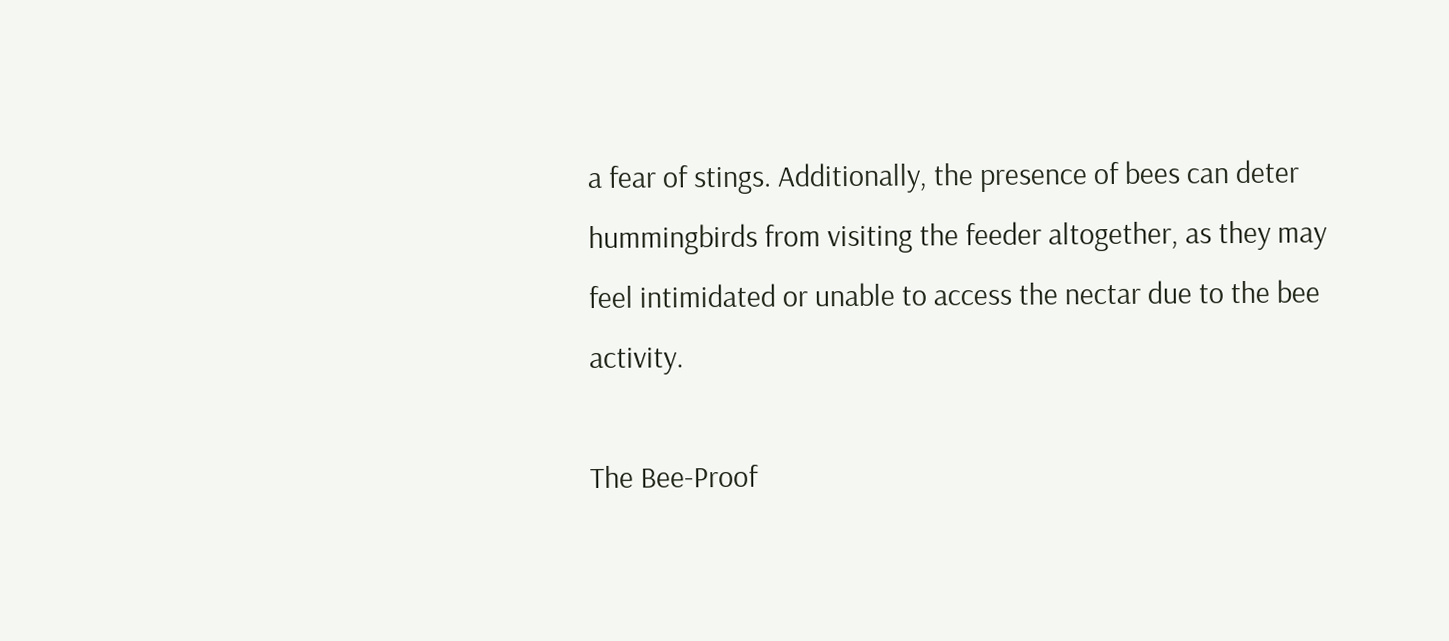a fear of stings. Additionally, the presence of bees can deter hummingbirds from visiting the feeder altogether, as they may feel intimidated or unable to access the nectar due to the bee activity.

The Bee-Proof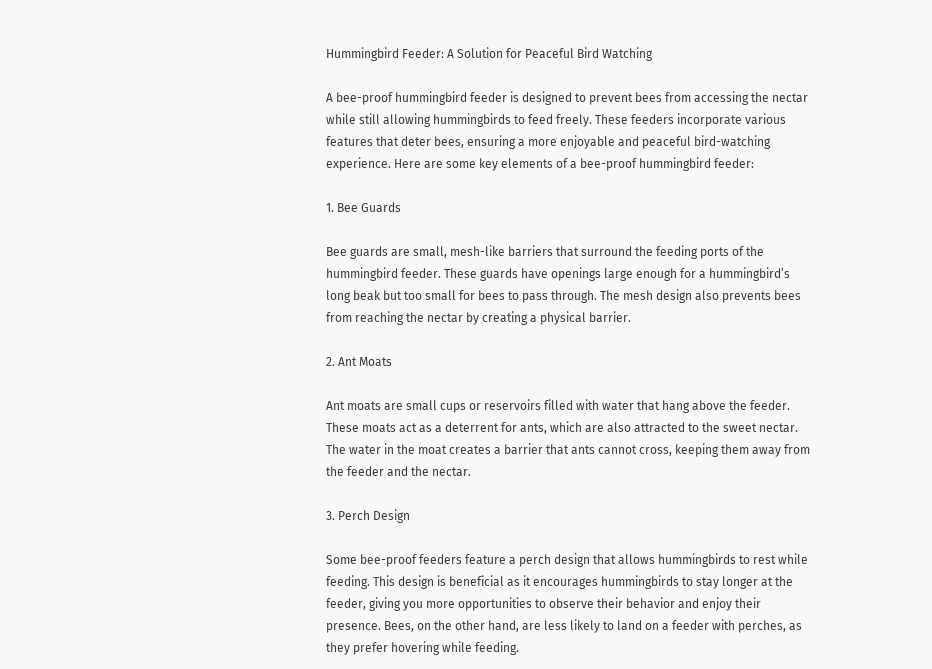Hummingbird Feeder: A Solution for Peaceful Bird Watching

A bee-proof hummingbird feeder is designed to prevent bees from accessing the nectar while still allowing hummingbirds to feed freely. These feeders incorporate various features that deter bees, ensuring a more enjoyable and peaceful bird-watching experience. Here are some key elements of a bee-proof hummingbird feeder:

1. Bee Guards

Bee guards are small, mesh-like barriers that surround the feeding ports of the hummingbird feeder. These guards have openings large enough for a hummingbird’s long beak but too small for bees to pass through. The mesh design also prevents bees from reaching the nectar by creating a physical barrier.

2. Ant Moats

Ant moats are small cups or reservoirs filled with water that hang above the feeder. These moats act as a deterrent for ants, which are also attracted to the sweet nectar. The water in the moat creates a barrier that ants cannot cross, keeping them away from the feeder and the nectar.

3. Perch Design

Some bee-proof feeders feature a perch design that allows hummingbirds to rest while feeding. This design is beneficial as it encourages hummingbirds to stay longer at the feeder, giving you more opportunities to observe their behavior and enjoy their presence. Bees, on the other hand, are less likely to land on a feeder with perches, as they prefer hovering while feeding.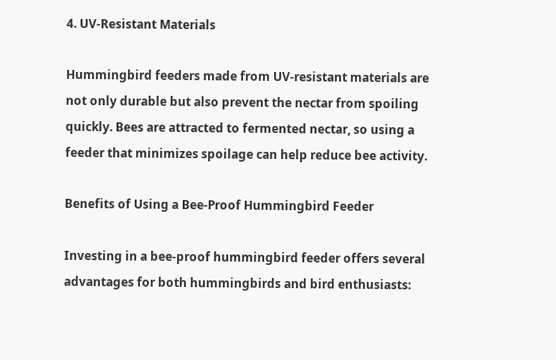4. UV-Resistant Materials

Hummingbird feeders made from UV-resistant materials are not only durable but also prevent the nectar from spoiling quickly. Bees are attracted to fermented nectar, so using a feeder that minimizes spoilage can help reduce bee activity.

Benefits of Using a Bee-Proof Hummingbird Feeder

Investing in a bee-proof hummingbird feeder offers several advantages for both hummingbirds and bird enthusiasts: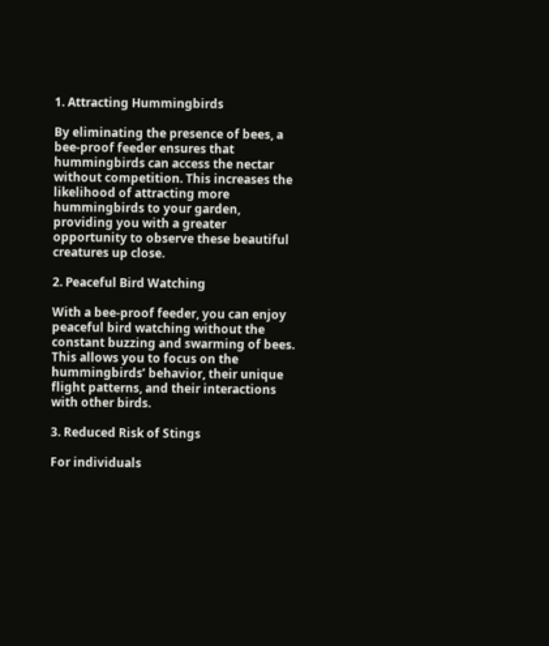1. Attracting Hummingbirds

By eliminating the presence of bees, a bee-proof feeder ensures that hummingbirds can access the nectar without competition. This increases the likelihood of attracting more hummingbirds to your garden, providing you with a greater opportunity to observe these beautiful creatures up close.

2. Peaceful Bird Watching

With a bee-proof feeder, you can enjoy peaceful bird watching without the constant buzzing and swarming of bees. This allows you to focus on the hummingbirds’ behavior, their unique flight patterns, and their interactions with other birds.

3. Reduced Risk of Stings

For individuals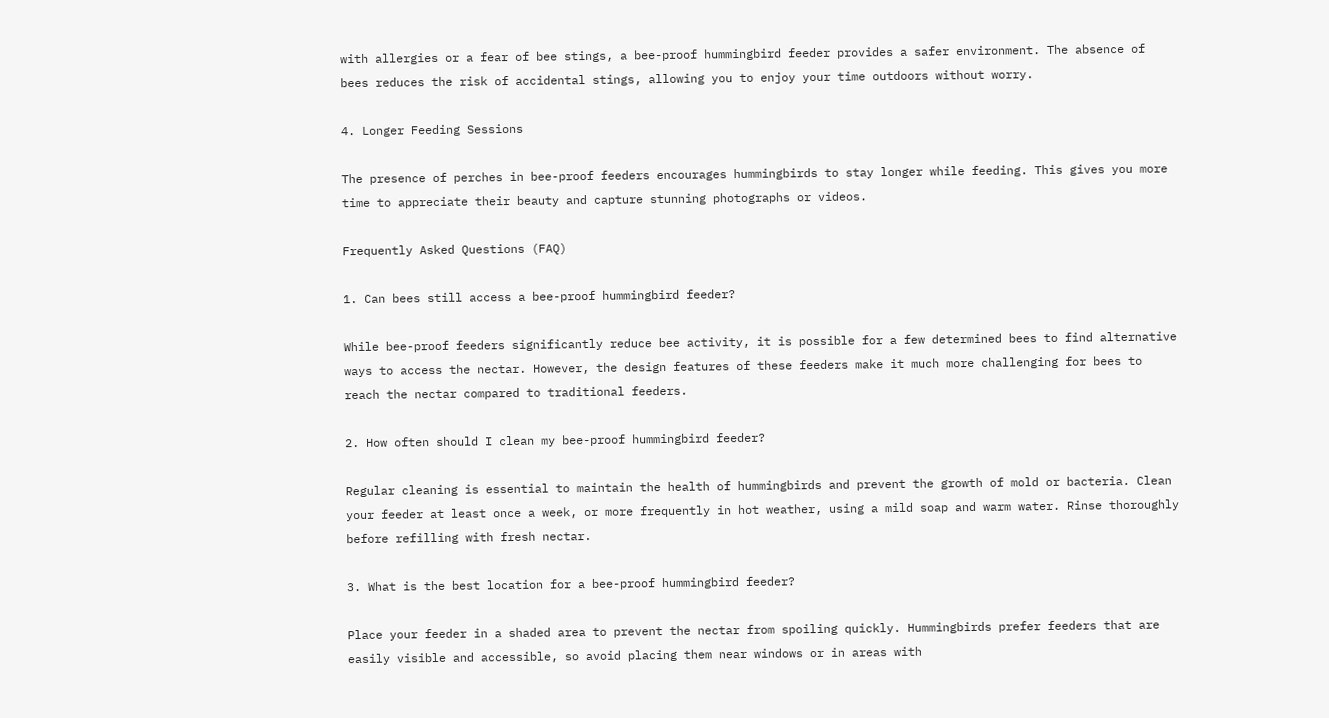with allergies or a fear of bee stings, a bee-proof hummingbird feeder provides a safer environment. The absence of bees reduces the risk of accidental stings, allowing you to enjoy your time outdoors without worry.

4. Longer Feeding Sessions

The presence of perches in bee-proof feeders encourages hummingbirds to stay longer while feeding. This gives you more time to appreciate their beauty and capture stunning photographs or videos.

Frequently Asked Questions (FAQ)

1. Can bees still access a bee-proof hummingbird feeder?

While bee-proof feeders significantly reduce bee activity, it is possible for a few determined bees to find alternative ways to access the nectar. However, the design features of these feeders make it much more challenging for bees to reach the nectar compared to traditional feeders.

2. How often should I clean my bee-proof hummingbird feeder?

Regular cleaning is essential to maintain the health of hummingbirds and prevent the growth of mold or bacteria. Clean your feeder at least once a week, or more frequently in hot weather, using a mild soap and warm water. Rinse thoroughly before refilling with fresh nectar.

3. What is the best location for a bee-proof hummingbird feeder?

Place your feeder in a shaded area to prevent the nectar from spoiling quickly. Hummingbirds prefer feeders that are easily visible and accessible, so avoid placing them near windows or in areas with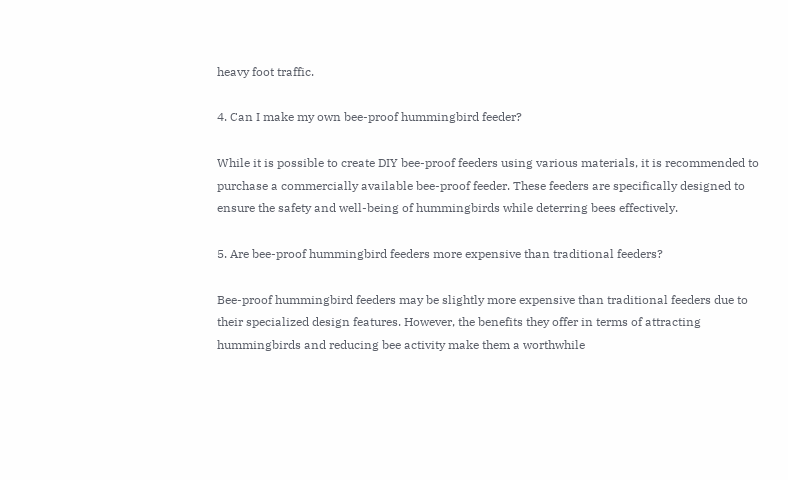heavy foot traffic.

4. Can I make my own bee-proof hummingbird feeder?

While it is possible to create DIY bee-proof feeders using various materials, it is recommended to purchase a commercially available bee-proof feeder. These feeders are specifically designed to ensure the safety and well-being of hummingbirds while deterring bees effectively.

5. Are bee-proof hummingbird feeders more expensive than traditional feeders?

Bee-proof hummingbird feeders may be slightly more expensive than traditional feeders due to their specialized design features. However, the benefits they offer in terms of attracting hummingbirds and reducing bee activity make them a worthwhile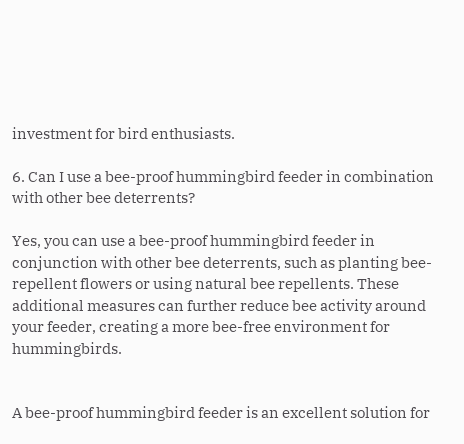investment for bird enthusiasts.

6. Can I use a bee-proof hummingbird feeder in combination with other bee deterrents?

Yes, you can use a bee-proof hummingbird feeder in conjunction with other bee deterrents, such as planting bee-repellent flowers or using natural bee repellents. These additional measures can further reduce bee activity around your feeder, creating a more bee-free environment for hummingbirds.


A bee-proof hummingbird feeder is an excellent solution for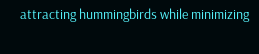attracting hummingbirds while minimizing